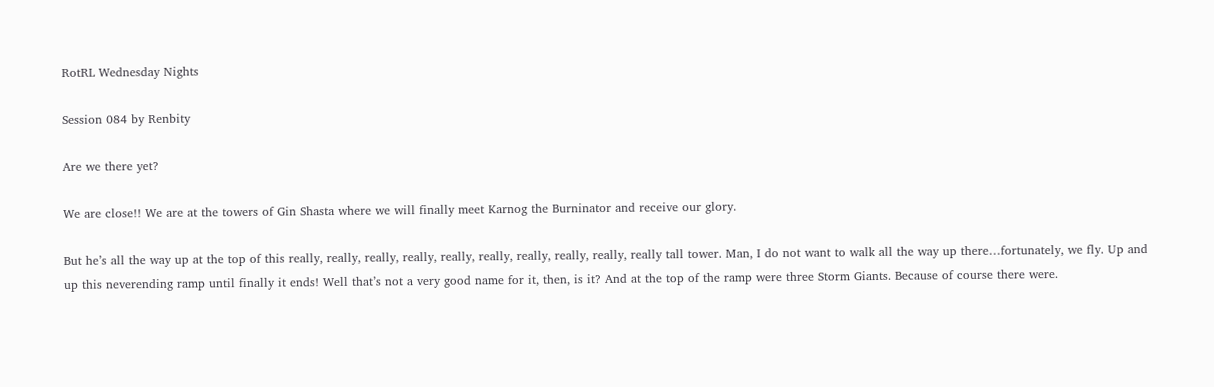RotRL Wednesday Nights

Session 084 by Renbity

Are we there yet?

We are close!! We are at the towers of Gin Shasta where we will finally meet Karnog the Burninator and receive our glory.

But he’s all the way up at the top of this really, really, really, really, really, really, really, really, really, really tall tower. Man, I do not want to walk all the way up there…fortunately, we fly. Up and up this neverending ramp until finally it ends! Well that’s not a very good name for it, then, is it? And at the top of the ramp were three Storm Giants. Because of course there were.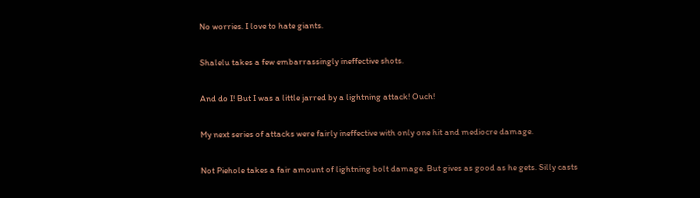No worries. I love to hate giants.

Shalelu takes a few embarrassingly ineffective shots.

And do I! But I was a little jarred by a lightning attack! Ouch!

My next series of attacks were fairly ineffective with only one hit and mediocre damage.

Not Piehole takes a fair amount of lightning bolt damage. But gives as good as he gets. Silly casts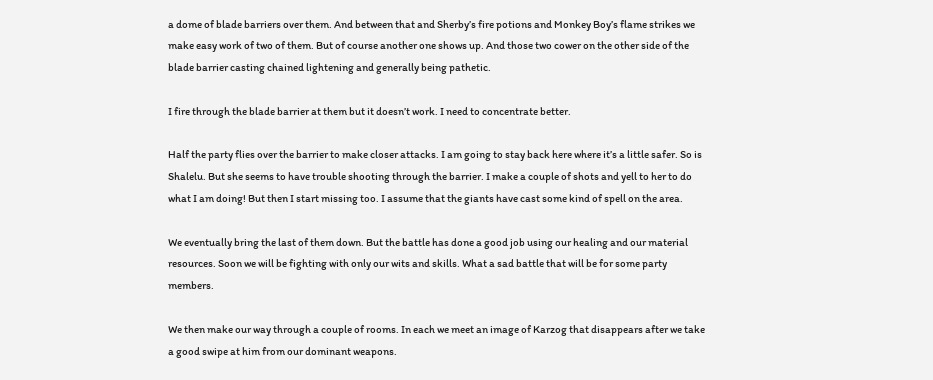a dome of blade barriers over them. And between that and Sherby’s fire potions and Monkey Boy’s flame strikes we make easy work of two of them. But of course another one shows up. And those two cower on the other side of the blade barrier casting chained lightening and generally being pathetic.

I fire through the blade barrier at them but it doesn’t work. I need to concentrate better.

Half the party flies over the barrier to make closer attacks. I am going to stay back here where it’s a little safer. So is Shalelu. But she seems to have trouble shooting through the barrier. I make a couple of shots and yell to her to do what I am doing! But then I start missing too. I assume that the giants have cast some kind of spell on the area.

We eventually bring the last of them down. But the battle has done a good job using our healing and our material resources. Soon we will be fighting with only our wits and skills. What a sad battle that will be for some party members.

We then make our way through a couple of rooms. In each we meet an image of Karzog that disappears after we take a good swipe at him from our dominant weapons.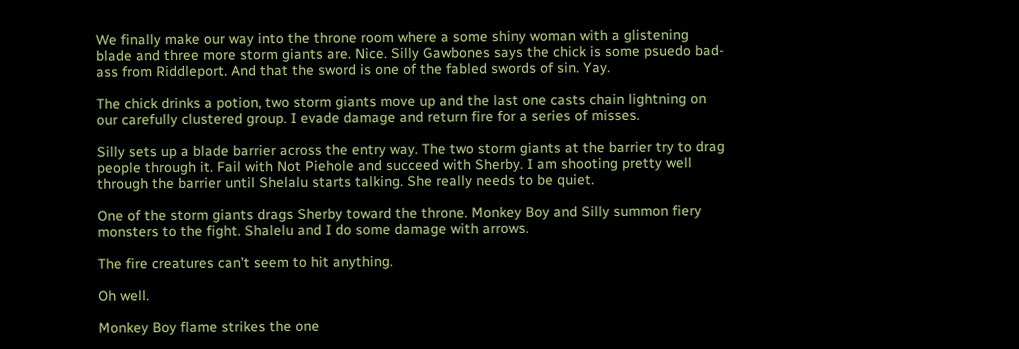We finally make our way into the throne room where a some shiny woman with a glistening blade and three more storm giants are. Nice. Silly Gawbones says the chick is some psuedo bad-ass from Riddleport. And that the sword is one of the fabled swords of sin. Yay.

The chick drinks a potion, two storm giants move up and the last one casts chain lightning on our carefully clustered group. I evade damage and return fire for a series of misses.

Silly sets up a blade barrier across the entry way. The two storm giants at the barrier try to drag people through it. Fail with Not Piehole and succeed with Sherby. I am shooting pretty well through the barrier until Shelalu starts talking. She really needs to be quiet.

One of the storm giants drags Sherby toward the throne. Monkey Boy and Silly summon fiery monsters to the fight. Shalelu and I do some damage with arrows.

The fire creatures can’t seem to hit anything.

Oh well.

Monkey Boy flame strikes the one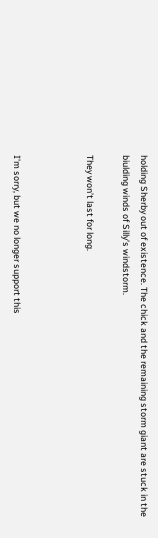holding Sherby out of existence. The chick and the remaining storm giant are stuck in the biulding winds of Silly’s windstorm.

They won’t last for long.



I'm sorry, but we no longer support this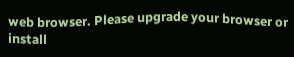web browser. Please upgrade your browser or install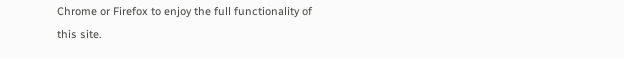Chrome or Firefox to enjoy the full functionality of this site.